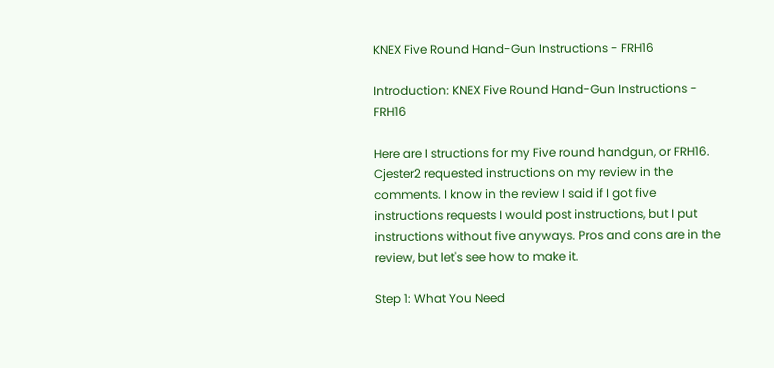KNEX Five Round Hand-Gun Instructions - FRH16

Introduction: KNEX Five Round Hand-Gun Instructions - FRH16

Here are I structions for my Five round handgun, or FRH16. Cjester2 requested instructions on my review in the comments. I know in the review I said if I got five instructions requests I would post instructions, but I put instructions without five anyways. Pros and cons are in the review, but let's see how to make it.

Step 1: What You Need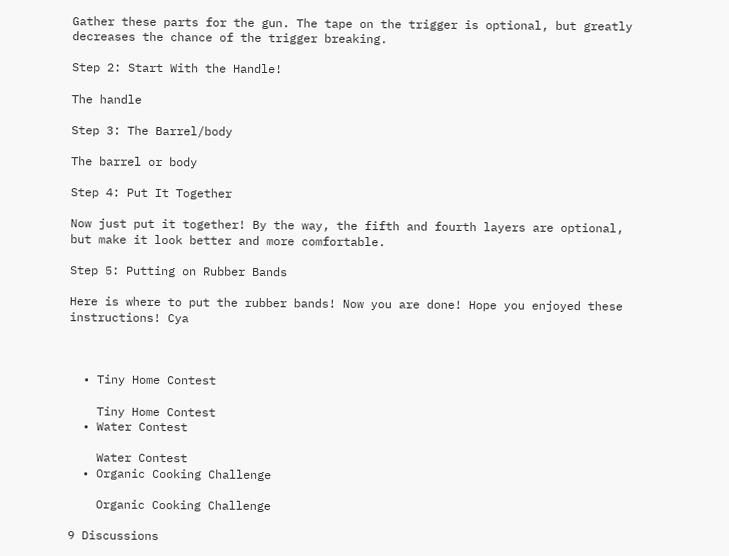Gather these parts for the gun. The tape on the trigger is optional, but greatly decreases the chance of the trigger breaking.

Step 2: Start With the Handle!

The handle

Step 3: The Barrel/body

The barrel or body

Step 4: Put It Together

Now just put it together! By the way, the fifth and fourth layers are optional, but make it look better and more comfortable.

Step 5: Putting on Rubber Bands

Here is where to put the rubber bands! Now you are done! Hope you enjoyed these instructions! Cya



  • Tiny Home Contest

    Tiny Home Contest
  • Water Contest

    Water Contest
  • Organic Cooking Challenge

    Organic Cooking Challenge

9 Discussions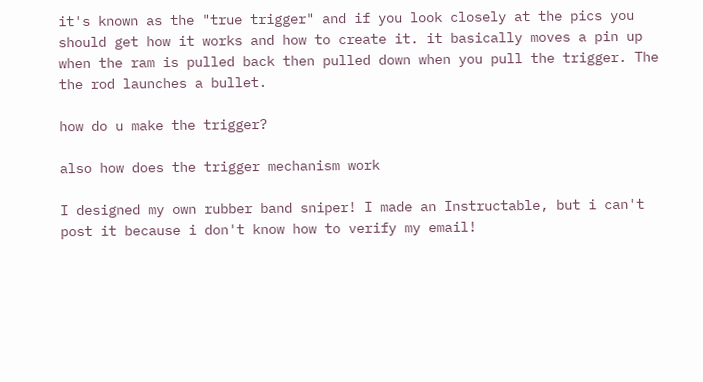it's known as the "true trigger" and if you look closely at the pics you should get how it works and how to create it. it basically moves a pin up when the ram is pulled back then pulled down when you pull the trigger. The the rod launches a bullet.

how do u make the trigger?

also how does the trigger mechanism work

I designed my own rubber band sniper! I made an Instructable, but i can't post it because i don't know how to verify my email!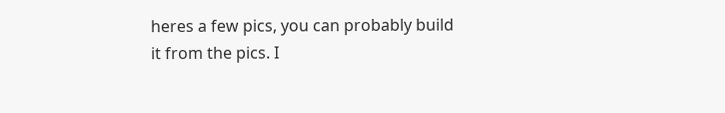heres a few pics, you can probably build it from the pics. I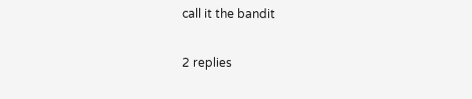call it the bandit

2 replies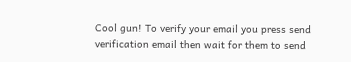Cool gun! To verify your email you press send verification email then wait for them to send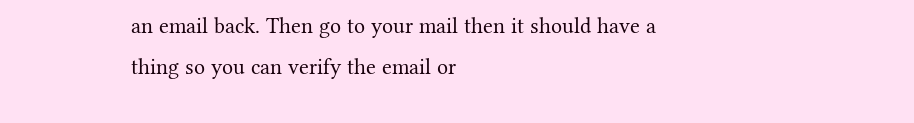an email back. Then go to your mail then it should have a thing so you can verify the email or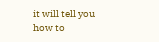it will tell you how to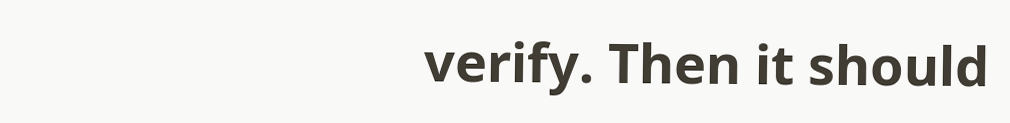verify. Then it should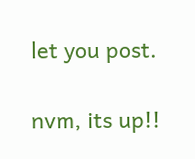let you post.

nvm, its up!!